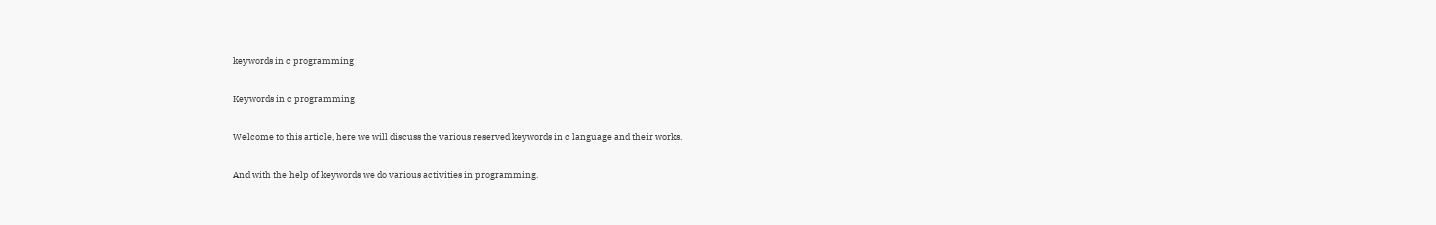keywords in c programming

Keywords in c programming

Welcome to this article, here we will discuss the various reserved keywords in c language and their works.

And with the help of keywords we do various activities in programming.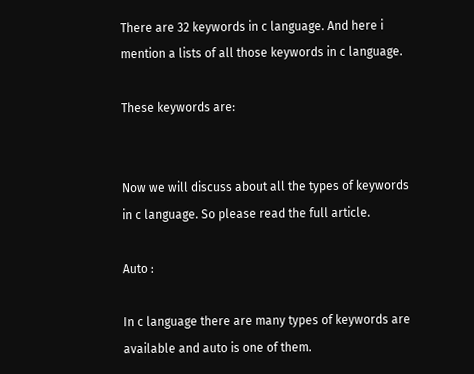There are 32 keywords in c language. And here i mention a lists of all those keywords in c language.

These keywords are:


Now we will discuss about all the types of keywords in c language. So please read the full article.

Auto :

In c language there are many types of keywords are available and auto is one of them.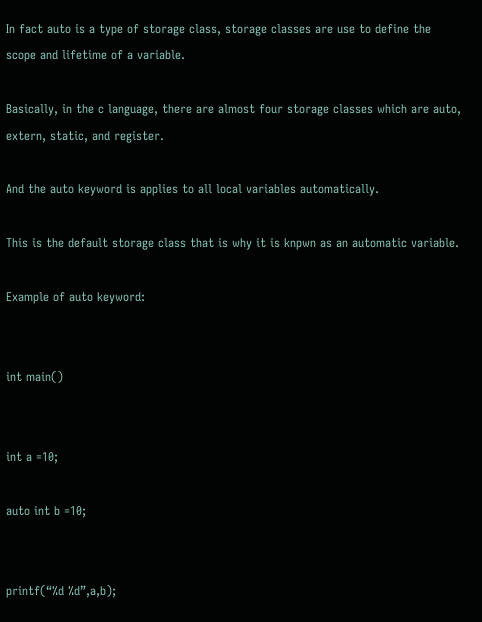In fact auto is a type of storage class, storage classes are use to define the scope and lifetime of a variable.

Basically, in the c language, there are almost four storage classes which are auto, extern, static, and register.

And the auto keyword is applies to all local variables automatically.

This is the default storage class that is why it is knpwn as an automatic variable.

Example of auto keyword:


int main()


int a =10;

auto int b =10;


printf(“%d %d”,a,b);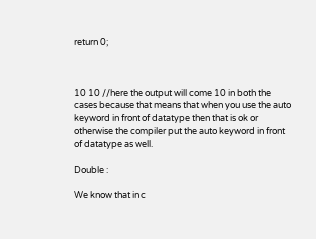return 0;



10 10 //here the output will come 10 in both the cases because that means that when you use the auto keyword in front of datatype then that is ok or otherwise the compiler put the auto keyword in front of datatype as well.

Double :

We know that in c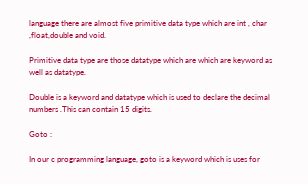language there are almost five primitive data type which are int , char ,float,double and void.

Primitive data type are those datatype which are which are keyword as well as datatype.

Double is a keyword and datatype which is used to declare the decimal numbers .This can contain 15 digits.

Goto :

In our c programming language, goto is a keyword which is uses for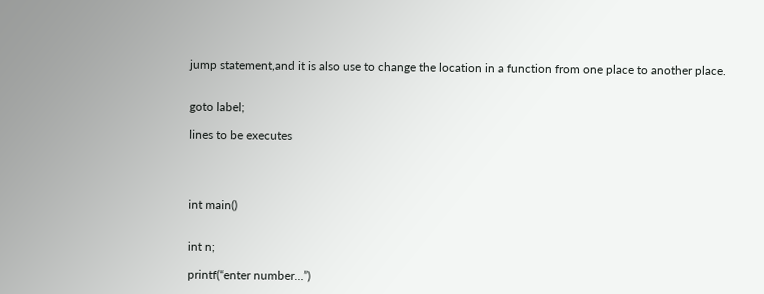jump statement,and it is also use to change the location in a function from one place to another place.


goto label;

lines to be executes




int main()


int n;

printf(“enter number…”)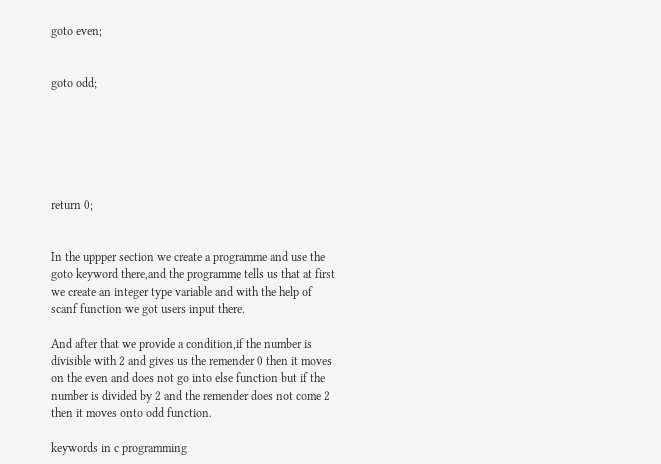goto even;


goto odd;






return 0;


In the uppper section we create a programme and use the goto keyword there,and the programme tells us that at first we create an integer type variable and with the help of scanf function we got users input there.

And after that we provide a condition,if the number is divisible with 2 and gives us the remender 0 then it moves on the even and does not go into else function but if the number is divided by 2 and the remender does not come 2 then it moves onto odd function.

keywords in c programming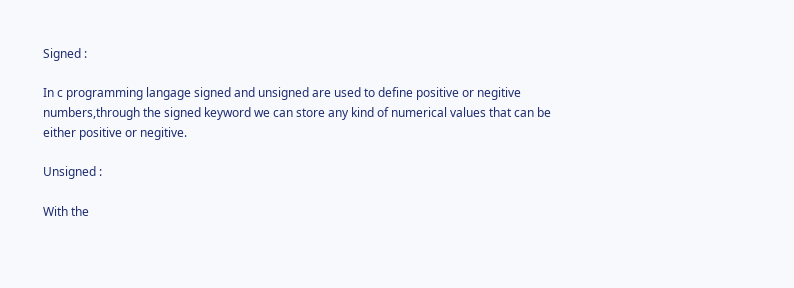Signed :

In c programming langage signed and unsigned are used to define positive or negitive numbers,through the signed keyword we can store any kind of numerical values that can be either positive or negitive.

Unsigned :

With the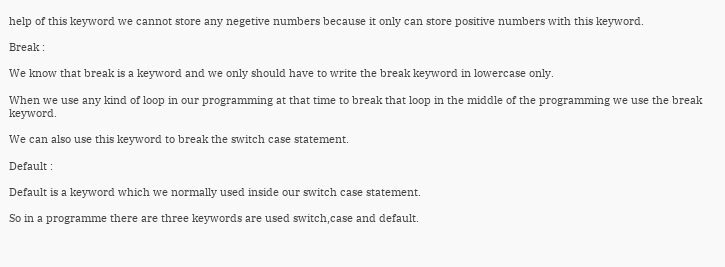help of this keyword we cannot store any negetive numbers because it only can store positive numbers with this keyword.

Break :

We know that break is a keyword and we only should have to write the break keyword in lowercase only.

When we use any kind of loop in our programming at that time to break that loop in the middle of the programming we use the break keyword.

We can also use this keyword to break the switch case statement.

Default :

Default is a keyword which we normally used inside our switch case statement.

So in a programme there are three keywords are used switch,case and default.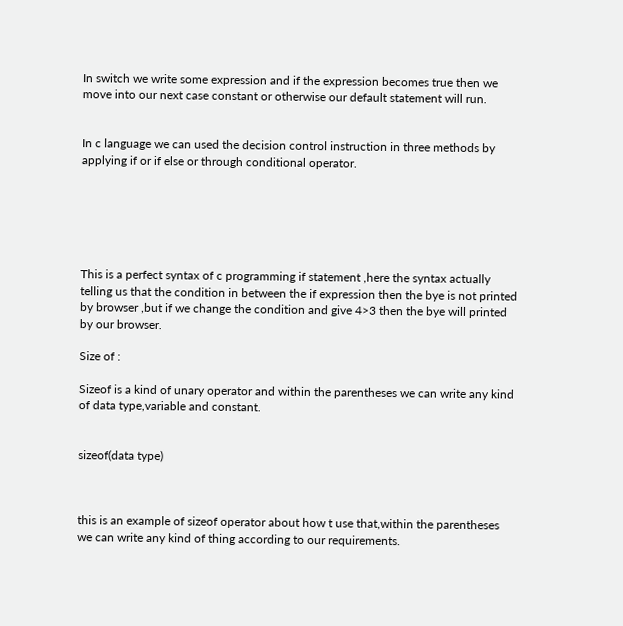In switch we write some expression and if the expression becomes true then we move into our next case constant or otherwise our default statement will run.


In c language we can used the decision control instruction in three methods by applying if or if else or through conditional operator.






This is a perfect syntax of c programming if statement ,here the syntax actually telling us that the condition in between the if expression then the bye is not printed by browser ,but if we change the condition and give 4>3 then the bye will printed by our browser.

Size of :

Sizeof is a kind of unary operator and within the parentheses we can write any kind of data type,variable and constant.


sizeof(data type)



this is an example of sizeof operator about how t use that,within the parentheses we can write any kind of thing according to our requirements.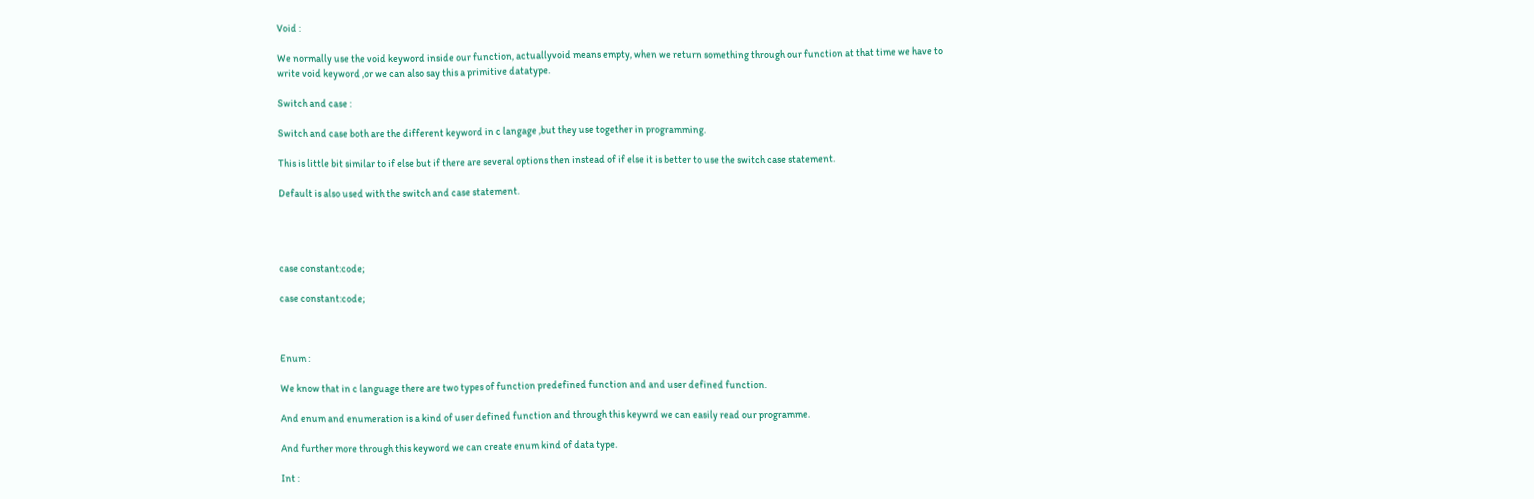Void :

We normally use the void keyword inside our function, actuallyvoid means empty, when we return something through our function at that time we have to write void keyword ,or we can also say this a primitive datatype.

Switch and case :

Switch and case both are the different keyword in c langage ,but they use together in programming.

This is little bit similar to if else but if there are several options then instead of if else it is better to use the switch case statement.

Default is also used with the switch and case statement.




case constant:code;

case constant:code;



Enum :

We know that in c language there are two types of function predefined function and and user defined function.

And enum and enumeration is a kind of user defined function and through this keywrd we can easily read our programme.

And further more through this keyword we can create enum kind of data type.

Int :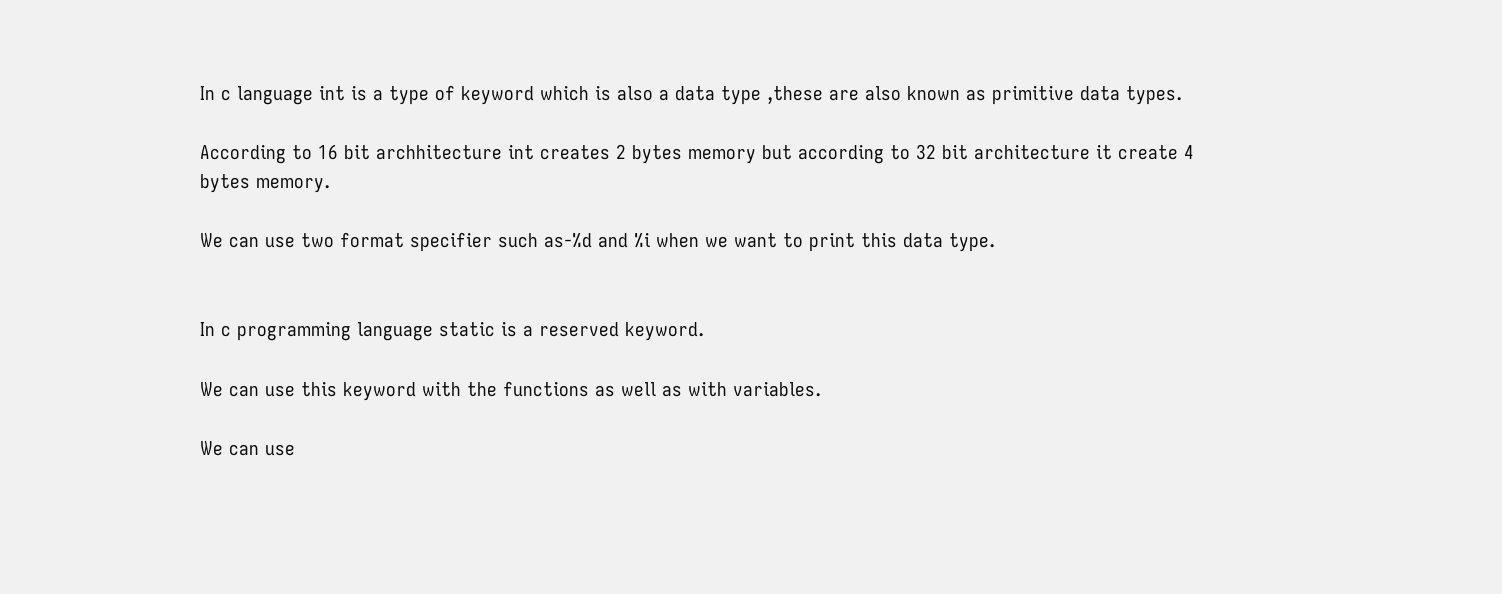In c language int is a type of keyword which is also a data type ,these are also known as primitive data types.

According to 16 bit archhitecture int creates 2 bytes memory but according to 32 bit architecture it create 4 bytes memory.

We can use two format specifier such as-%d and %i when we want to print this data type.


In c programming language static is a reserved keyword.

We can use this keyword with the functions as well as with variables.

We can use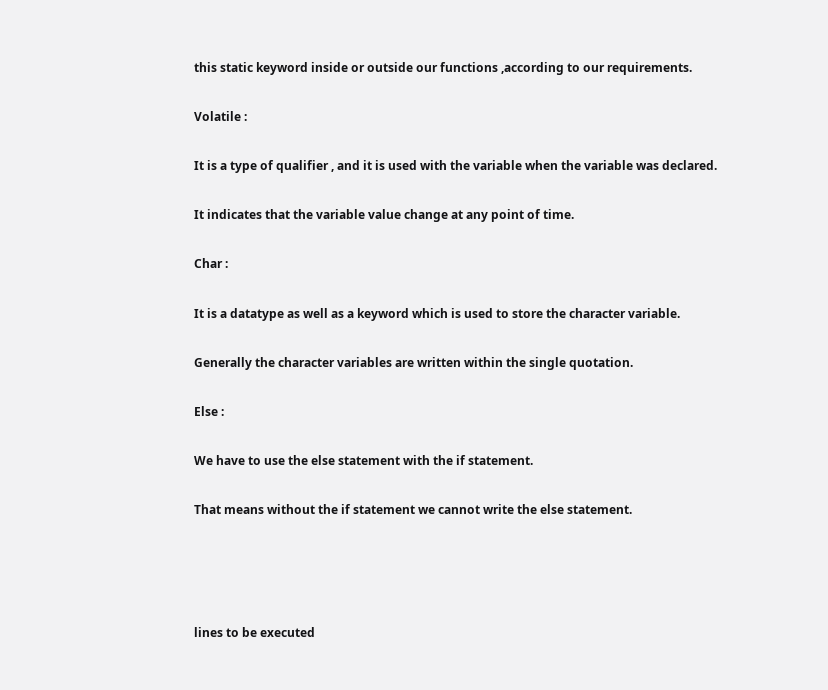this static keyword inside or outside our functions ,according to our requirements.

Volatile :

It is a type of qualifier , and it is used with the variable when the variable was declared.

It indicates that the variable value change at any point of time.

Char :

It is a datatype as well as a keyword which is used to store the character variable.

Generally the character variables are written within the single quotation.

Else :

We have to use the else statement with the if statement.

That means without the if statement we cannot write the else statement.




lines to be executed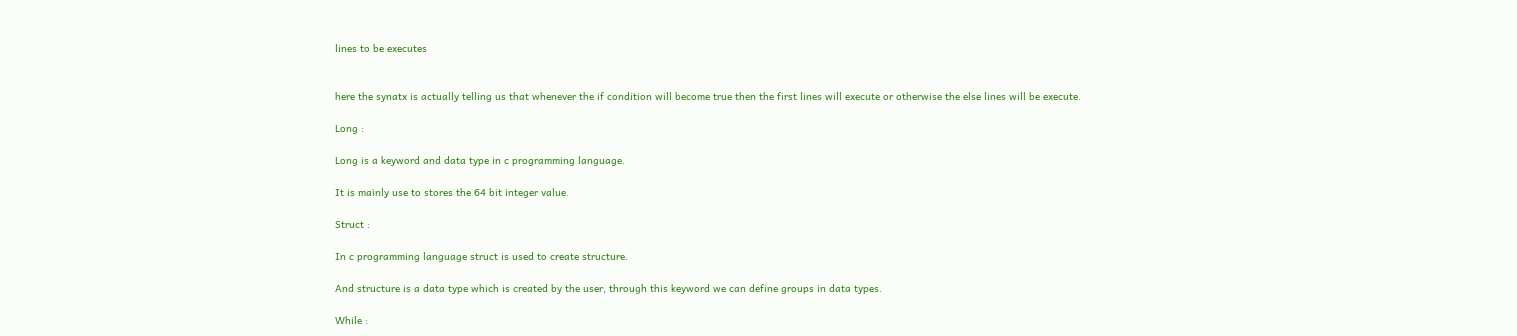lines to be executes


here the synatx is actually telling us that whenever the if condition will become true then the first lines will execute or otherwise the else lines will be execute.

Long :

Long is a keyword and data type in c programming language.

It is mainly use to stores the 64 bit integer value.

Struct :

In c programming language struct is used to create structure.

And structure is a data type which is created by the user, through this keyword we can define groups in data types.

While :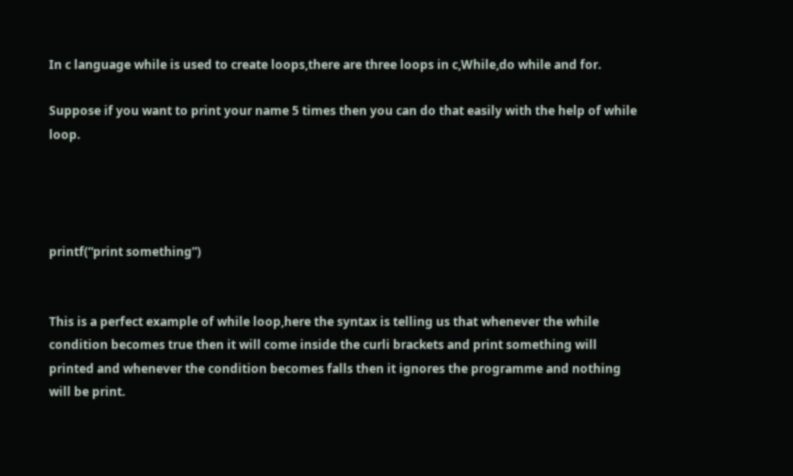In c language while is used to create loops,there are three loops in c,While,do while and for.

Suppose if you want to print your name 5 times then you can do that easily with the help of while loop.




printf(“print something”)


This is a perfect example of while loop,here the syntax is telling us that whenever the while condition becomes true then it will come inside the curli brackets and print something will printed and whenever the condition becomes falls then it ignores the programme and nothing will be print.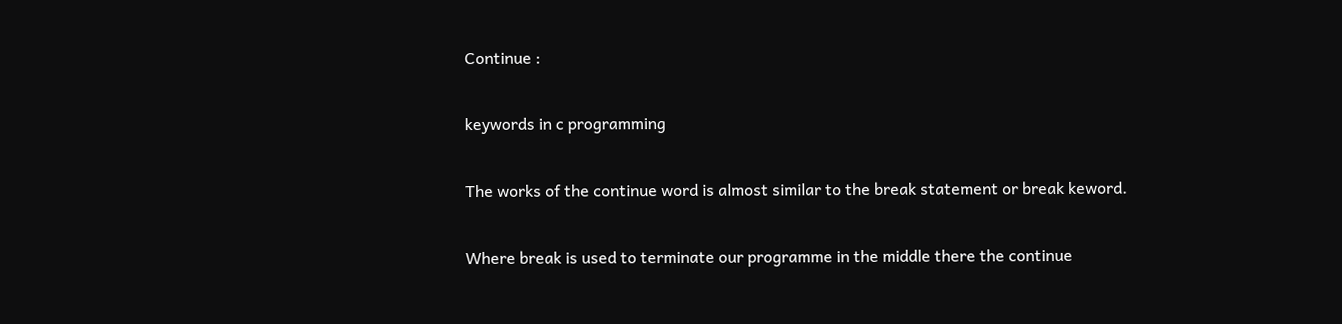Continue :

keywords in c programming

The works of the continue word is almost similar to the break statement or break keword.

Where break is used to terminate our programme in the middle there the continue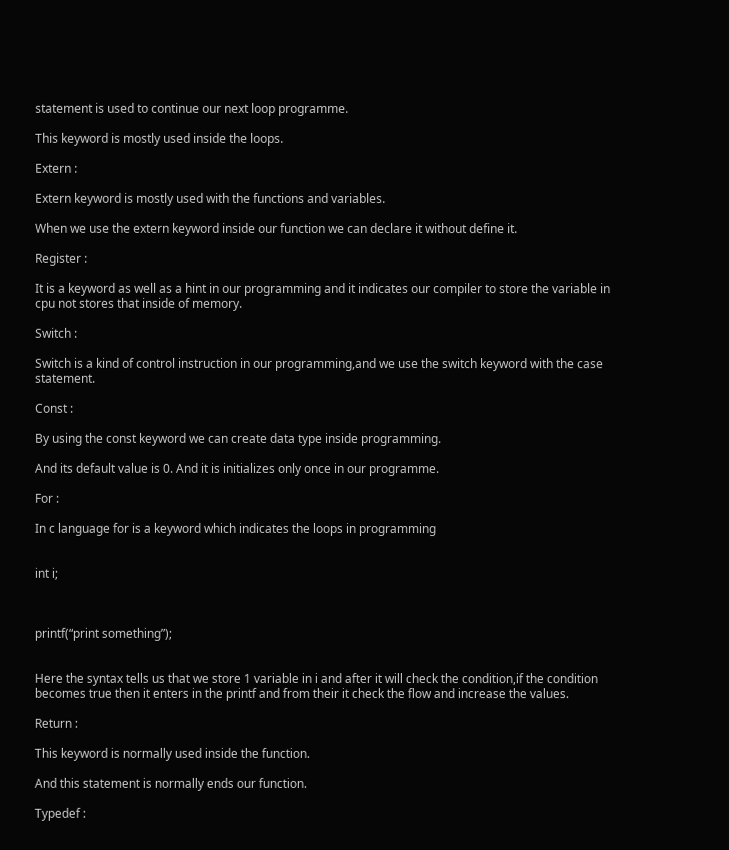statement is used to continue our next loop programme.

This keyword is mostly used inside the loops.

Extern :

Extern keyword is mostly used with the functions and variables.

When we use the extern keyword inside our function we can declare it without define it.

Register :

It is a keyword as well as a hint in our programming and it indicates our compiler to store the variable in cpu not stores that inside of memory.

Switch :

Switch is a kind of control instruction in our programming,and we use the switch keyword with the case statement.

Const :

By using the const keyword we can create data type inside programming.

And its default value is 0. And it is initializes only once in our programme.

For :

In c language for is a keyword which indicates the loops in programming


int i;



printf(“print something”);


Here the syntax tells us that we store 1 variable in i and after it will check the condition,if the condition becomes true then it enters in the printf and from their it check the flow and increase the values.

Return :

This keyword is normally used inside the function.

And this statement is normally ends our function.

Typedef :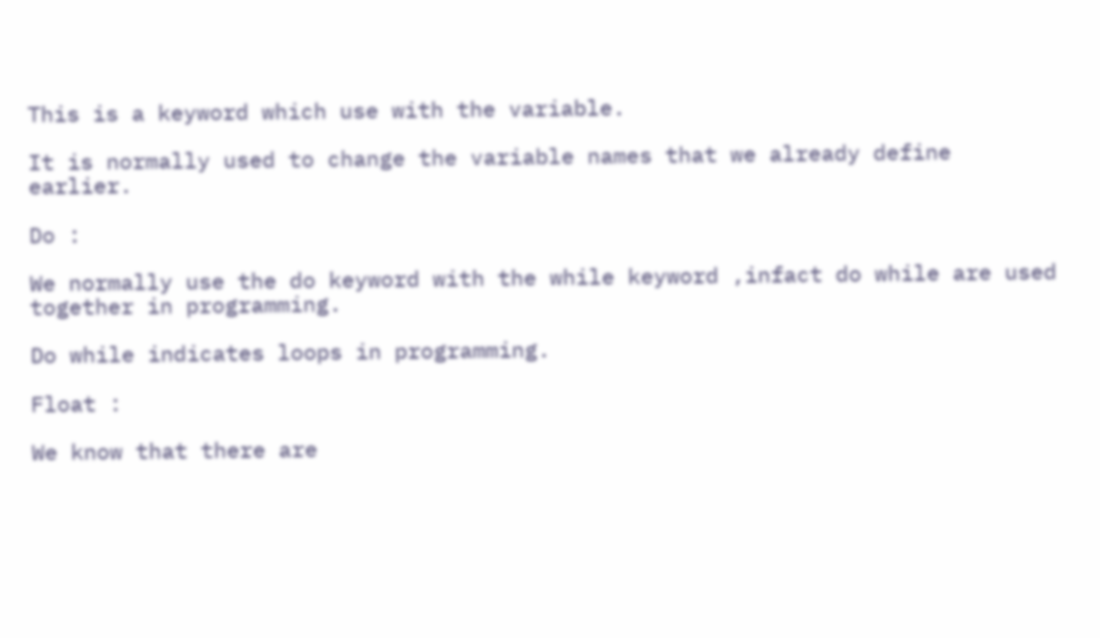This is a keyword which use with the variable.

It is normally used to change the variable names that we already define earlier.

Do :

We normally use the do keyword with the while keyword ,infact do while are used together in programming.

Do while indicates loops in programming.

Float :

We know that there are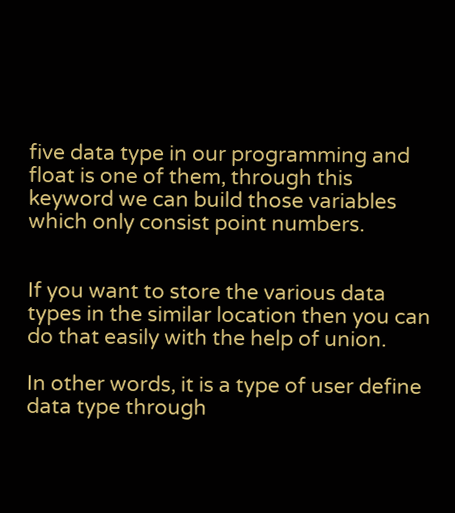five data type in our programming and float is one of them, through this keyword we can build those variables which only consist point numbers.


If you want to store the various data types in the similar location then you can do that easily with the help of union.

In other words, it is a type of user define data type through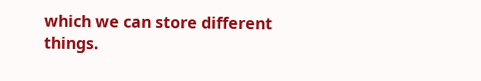which we can store different things.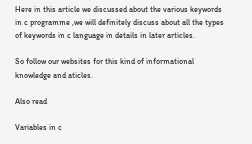Here in this article we discussed about the various keywords in c programme ,we will definitely discuss about all the types of keywords in c language in details in later articles.

So follow our websites for this kind of informational knowledge and aticles.

Also read

Variables in c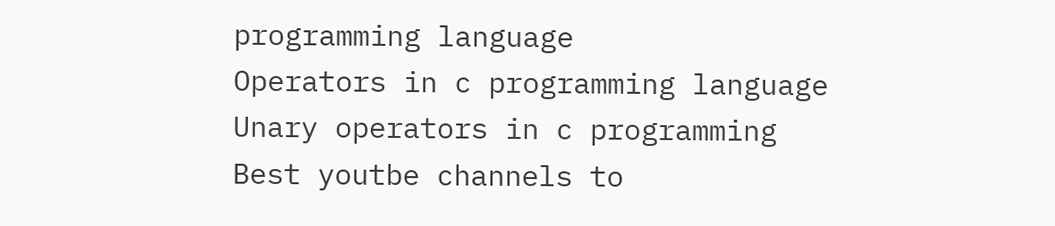programming language
Operators in c programming language
Unary operators in c programming
Best youtbe channels to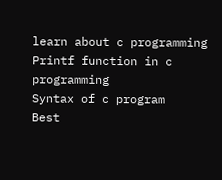learn about c programming
Printf function in c programming
Syntax of c program
Best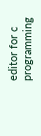editor for c programming